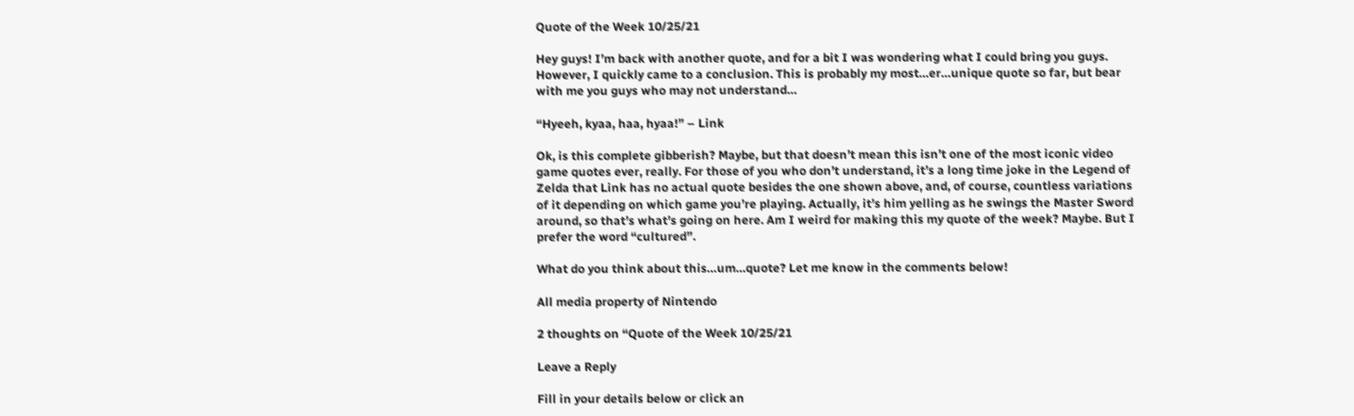Quote of the Week 10/25/21

Hey guys! I’m back with another quote, and for a bit I was wondering what I could bring you guys. However, I quickly came to a conclusion. This is probably my most…er…unique quote so far, but bear with me you guys who may not understand…

“Hyeeh, kyaa, haa, hyaa!” – Link

Ok, is this complete gibberish? Maybe, but that doesn’t mean this isn’t one of the most iconic video game quotes ever, really. For those of you who don’t understand, it’s a long time joke in the Legend of Zelda that Link has no actual quote besides the one shown above, and, of course, countless variations of it depending on which game you’re playing. Actually, it’s him yelling as he swings the Master Sword around, so that’s what’s going on here. Am I weird for making this my quote of the week? Maybe. But I prefer the word “cultured”.

What do you think about this…um…quote? Let me know in the comments below!

All media property of Nintendo

2 thoughts on “Quote of the Week 10/25/21

Leave a Reply

Fill in your details below or click an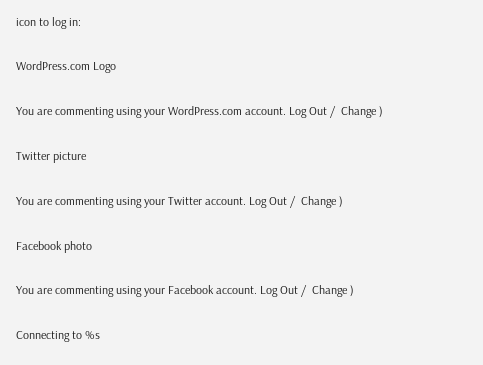icon to log in:

WordPress.com Logo

You are commenting using your WordPress.com account. Log Out /  Change )

Twitter picture

You are commenting using your Twitter account. Log Out /  Change )

Facebook photo

You are commenting using your Facebook account. Log Out /  Change )

Connecting to %s